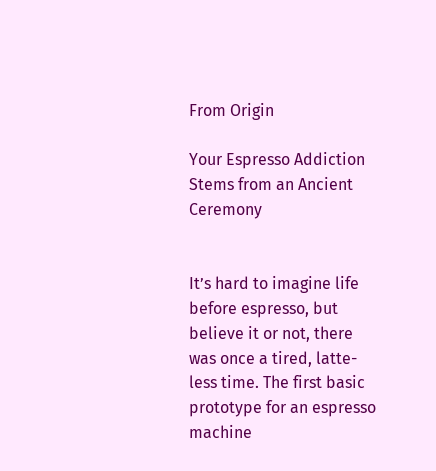From Origin

Your Espresso Addiction Stems from an Ancient Ceremony


It’s hard to imagine life before espresso, but believe it or not, there was once a tired, latte-less time. The first basic prototype for an espresso machine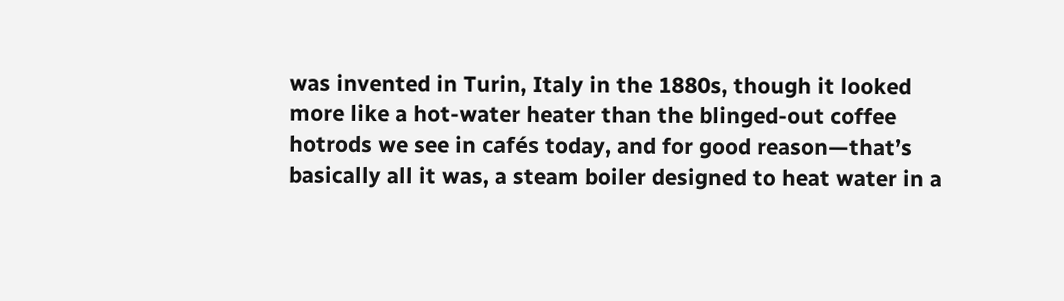was invented in Turin, Italy in the 1880s, though it looked more like a hot-water heater than the blinged-out coffee hotrods we see in cafés today, and for good reason—that’s basically all it was, a steam boiler designed to heat water in a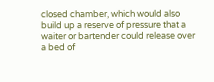closed chamber, which would also build up a reserve of pressure that a waiter or bartender could release over a bed of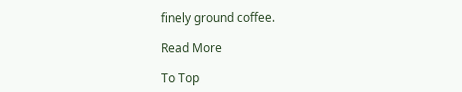finely ground coffee.

Read More

To Top